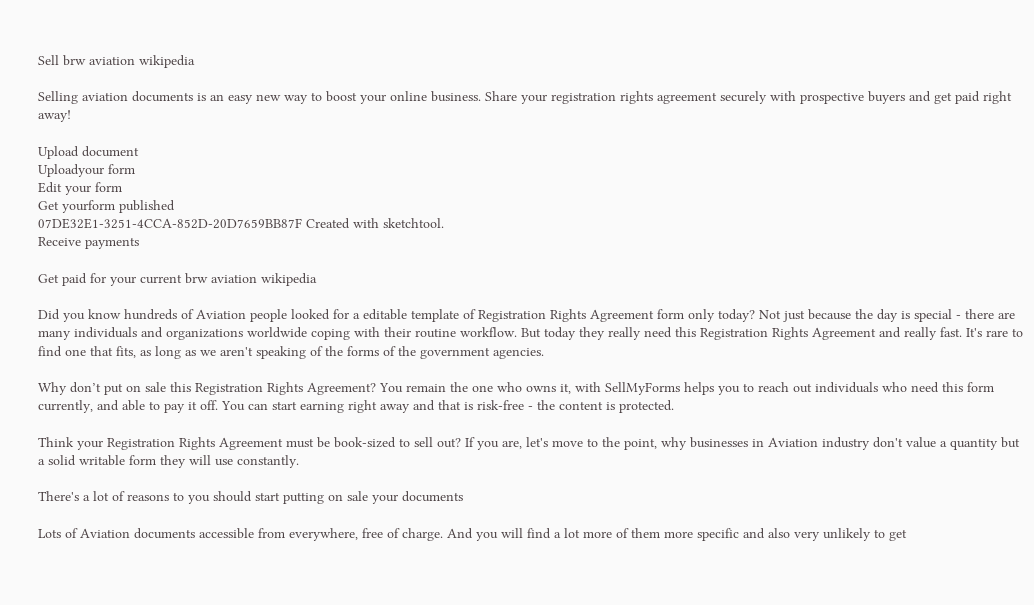Sell brw aviation wikipedia

Selling aviation documents is an easy new way to boost your online business. Share your registration rights agreement securely with prospective buyers and get paid right away!

Upload document
Uploadyour form
Edit your form
Get yourform published
07DE32E1-3251-4CCA-852D-20D7659BB87F Created with sketchtool.
Receive payments

Get paid for your current brw aviation wikipedia

Did you know hundreds of Aviation people looked for a editable template of Registration Rights Agreement form only today? Not just because the day is special - there are many individuals and organizations worldwide coping with their routine workflow. But today they really need this Registration Rights Agreement and really fast. It's rare to find one that fits, as long as we aren't speaking of the forms of the government agencies.

Why don’t put on sale this Registration Rights Agreement? You remain the one who owns it, with SellMyForms helps you to reach out individuals who need this form currently, and able to pay it off. You can start earning right away and that is risk-free - the content is protected.

Think your Registration Rights Agreement must be book-sized to sell out? If you are, let's move to the point, why businesses in Aviation industry don't value a quantity but a solid writable form they will use constantly.

There's a lot of reasons to you should start putting on sale your documents

Lots of Aviation documents accessible from everywhere, free of charge. And you will find a lot more of them more specific and also very unlikely to get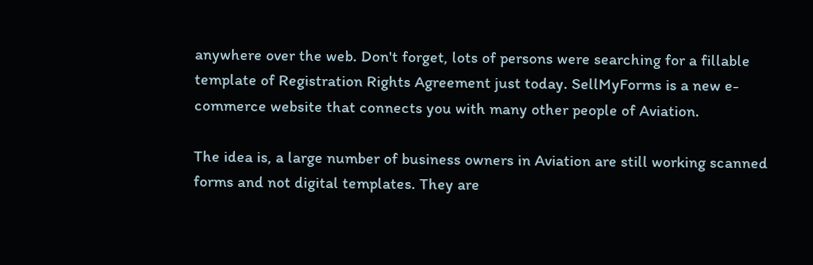anywhere over the web. Don't forget, lots of persons were searching for a fillable template of Registration Rights Agreement just today. SellMyForms is a new e-commerce website that connects you with many other people of Aviation.

The idea is, a large number of business owners in Aviation are still working scanned forms and not digital templates. They are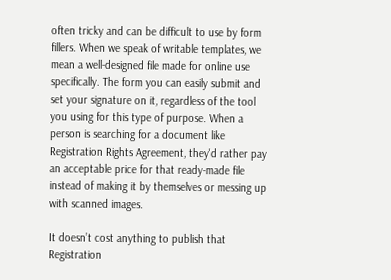often tricky and can be difficult to use by form fillers. When we speak of writable templates, we mean a well-designed file made for online use specifically. The form you can easily submit and set your signature on it, regardless of the tool you using for this type of purpose. When a person is searching for a document like Registration Rights Agreement, they'd rather pay an acceptable price for that ready-made file instead of making it by themselves or messing up with scanned images.

It doesn’t cost anything to publish that Registration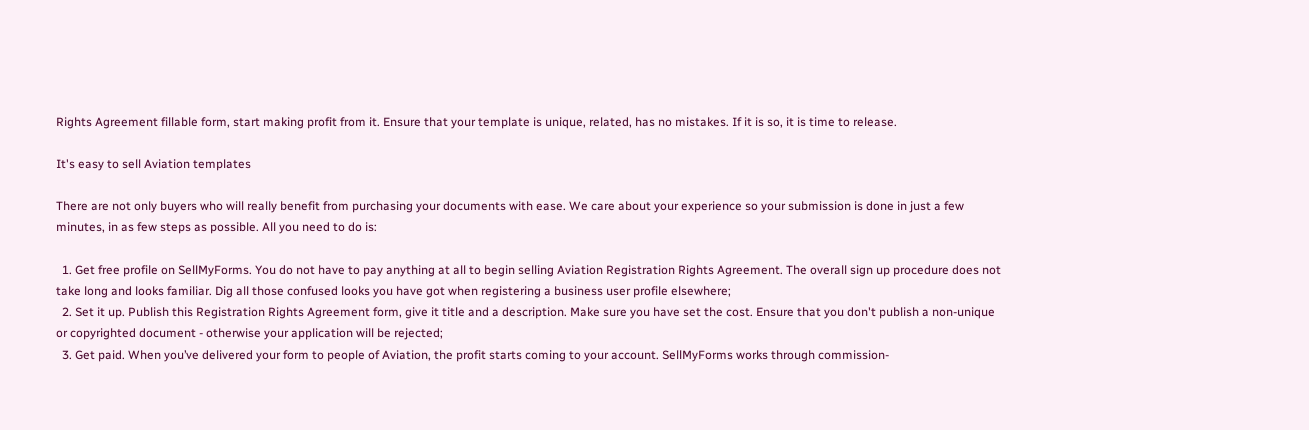Rights Agreement fillable form, start making profit from it. Ensure that your template is unique, related, has no mistakes. If it is so, it is time to release.

It's easy to sell Aviation templates

There are not only buyers who will really benefit from purchasing your documents with ease. We care about your experience so your submission is done in just a few minutes, in as few steps as possible. All you need to do is:

  1. Get free profile on SellMyForms. You do not have to pay anything at all to begin selling Aviation Registration Rights Agreement. The overall sign up procedure does not take long and looks familiar. Dig all those confused looks you have got when registering a business user profile elsewhere;
  2. Set it up. Publish this Registration Rights Agreement form, give it title and a description. Make sure you have set the cost. Ensure that you don't publish a non-unique or copyrighted document - otherwise your application will be rejected;
  3. Get paid. When you’ve delivered your form to people of Aviation, the profit starts coming to your account. SellMyForms works through commission-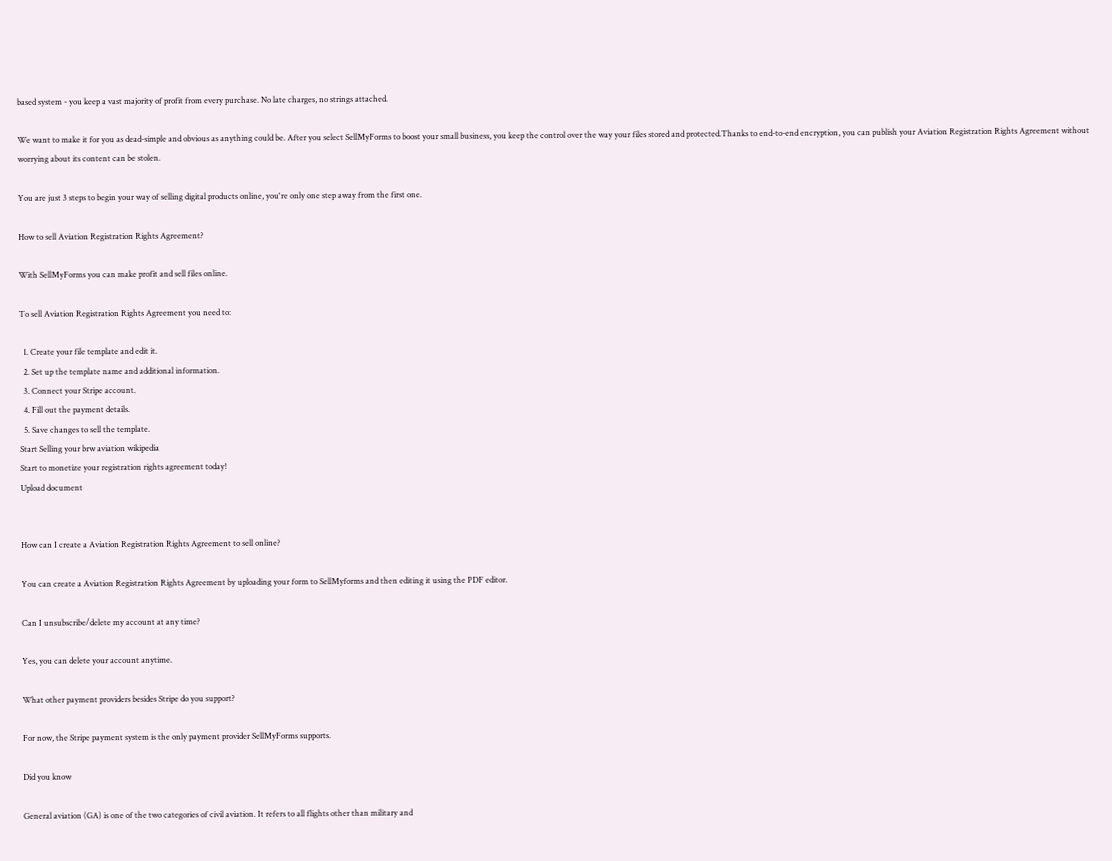based system - you keep a vast majority of profit from every purchase. No late charges, no strings attached.

We want to make it for you as dead-simple and obvious as anything could be. After you select SellMyForms to boost your small business, you keep the control over the way your files stored and protected.Thanks to end-to-end encryption, you can publish your Aviation Registration Rights Agreement without worrying about its content can be stolen.

You are just 3 steps to begin your way of selling digital products online, you're only one step away from the first one.

How to sell Aviation Registration Rights Agreement?

With SellMyForms you can make profit and sell files online.

To sell Aviation Registration Rights Agreement you need to:

  1. Create your file template and edit it.
  2. Set up the template name and additional information.
  3. Connect your Stripe account.
  4. Fill out the payment details.
  5. Save changes to sell the template.
Start Selling your brw aviation wikipedia
Start to monetize your registration rights agreement today!
Upload document


How can I create a Aviation Registration Rights Agreement to sell online?

You can create a Aviation Registration Rights Agreement by uploading your form to SellMyforms and then editing it using the PDF editor.

Can I unsubscribe/delete my account at any time?

Yes, you can delete your account anytime.

What other payment providers besides Stripe do you support?

For now, the Stripe payment system is the only payment provider SellMyForms supports.

Did you know

General aviation (GA) is one of the two categories of civil aviation. It refers to all flights other than military and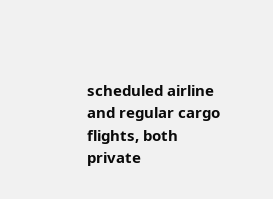scheduled airline and regular cargo flights, both private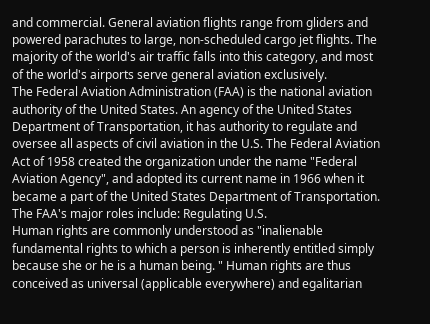and commercial. General aviation flights range from gliders and powered parachutes to large, non-scheduled cargo jet flights. The majority of the world's air traffic falls into this category, and most of the world's airports serve general aviation exclusively.
The Federal Aviation Administration (FAA) is the national aviation authority of the United States. An agency of the United States Department of Transportation, it has authority to regulate and oversee all aspects of civil aviation in the U.S. The Federal Aviation Act of 1958 created the organization under the name "Federal Aviation Agency", and adopted its current name in 1966 when it became a part of the United States Department of Transportation. The FAA's major roles include: Regulating U.S.
Human rights are commonly understood as "inalienable fundamental rights to which a person is inherently entitled simply because she or he is a human being. " Human rights are thus conceived as universal (applicable everywhere) and egalitarian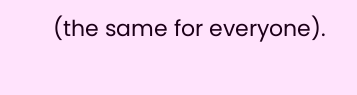(the same for everyone).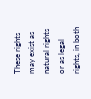These rights may exist as natural rights or as legal rights, in both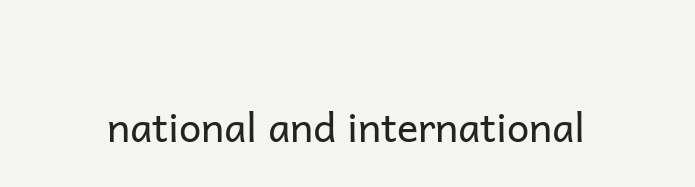national and international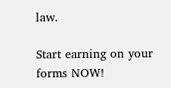law.

Start earning on your forms NOW!